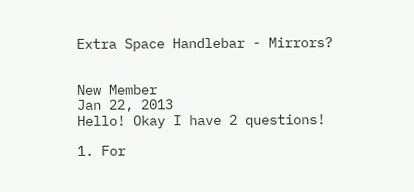Extra Space Handlebar - Mirrors?


New Member
Jan 22, 2013
Hello! Okay I have 2 questions!

1. For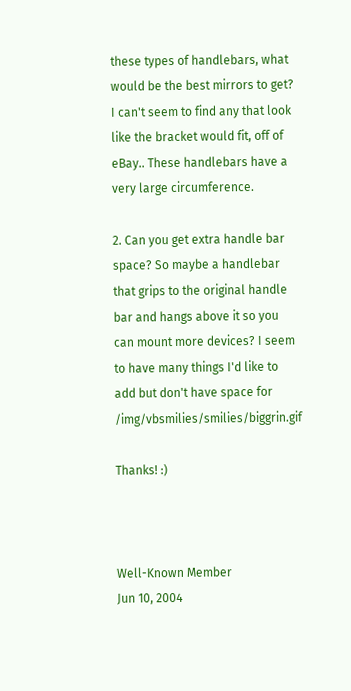these types of handlebars, what would be the best mirrors to get? I can't seem to find any that look like the bracket would fit, off of eBay.. These handlebars have a very large circumference.

2. Can you get extra handle bar space? So maybe a handlebar that grips to the original handle bar and hangs above it so you can mount more devices? I seem to have many things I'd like to add but don't have space for /img/vbsmilies/smilies/biggrin.gif

Thanks! :)



Well-Known Member
Jun 10, 2004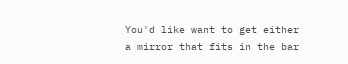You'd like want to get either a mirror that fits in the bar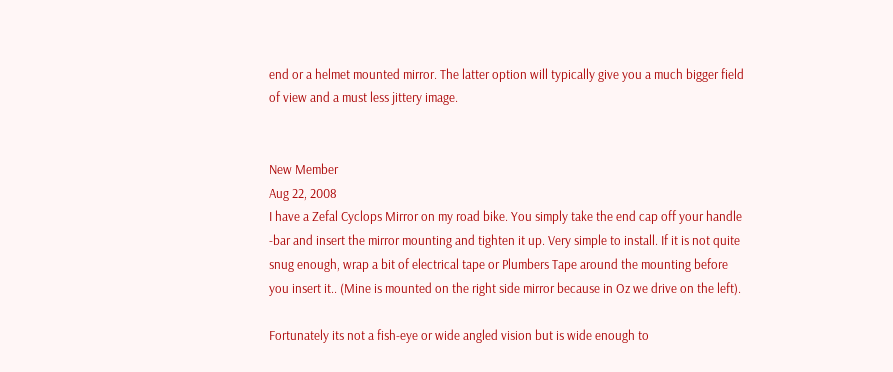end or a helmet mounted mirror. The latter option will typically give you a much bigger field of view and a must less jittery image.


New Member
Aug 22, 2008
I have a Zefal Cyclops Mirror on my road bike. You simply take the end cap off your handle -bar and insert the mirror mounting and tighten it up. Very simple to install. If it is not quite snug enough, wrap a bit of electrical tape or Plumbers Tape around the mounting before you insert it.. (Mine is mounted on the right side mirror because in Oz we drive on the left).

Fortunately its not a fish-eye or wide angled vision but is wide enough to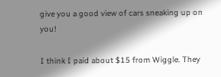give you a good view of cars sneaking up on you!

I think I paid about $15 from Wiggle. They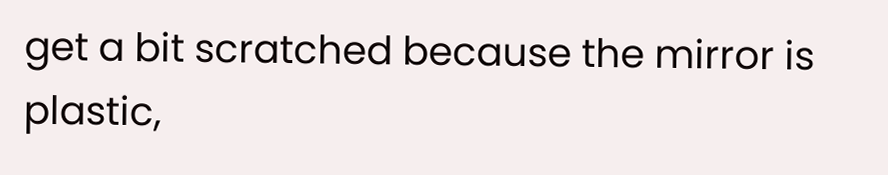get a bit scratched because the mirror is plastic,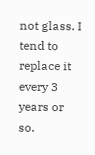not glass. I tend to replace it every 3 years or so.